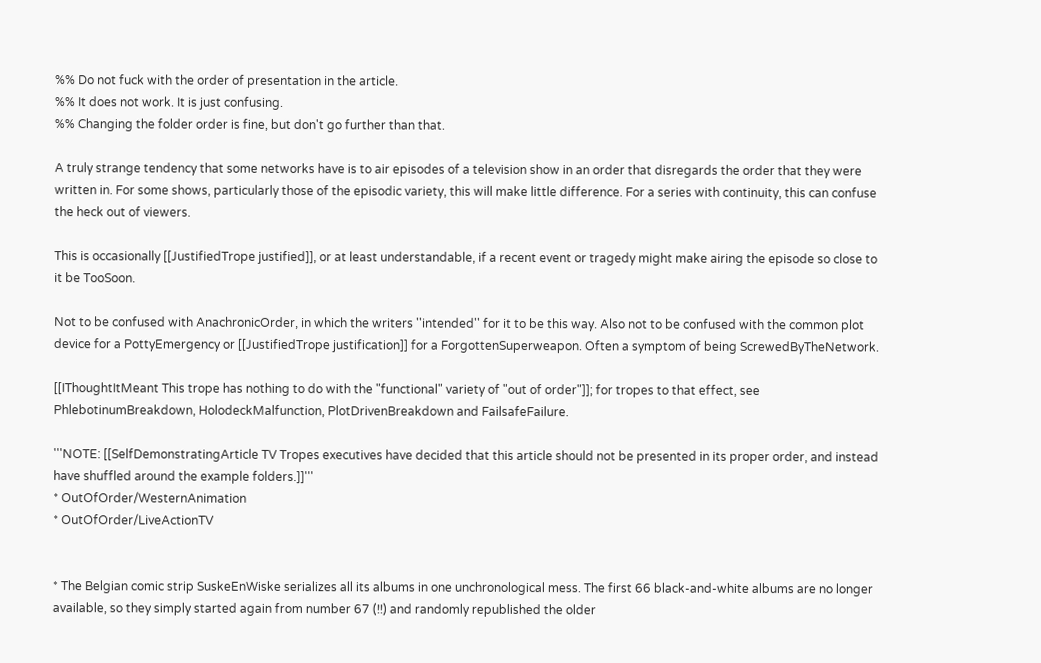%% Do not fuck with the order of presentation in the article.
%% It does not work. It is just confusing.
%% Changing the folder order is fine, but don't go further than that.

A truly strange tendency that some networks have is to air episodes of a television show in an order that disregards the order that they were written in. For some shows, particularly those of the episodic variety, this will make little difference. For a series with continuity, this can confuse the heck out of viewers.

This is occasionally [[JustifiedTrope justified]], or at least understandable, if a recent event or tragedy might make airing the episode so close to it be TooSoon.

Not to be confused with AnachronicOrder, in which the writers ''intended'' for it to be this way. Also not to be confused with the common plot device for a PottyEmergency or [[JustifiedTrope justification]] for a ForgottenSuperweapon. Often a symptom of being ScrewedByTheNetwork.

[[IThoughtItMeant This trope has nothing to do with the "functional" variety of "out of order"]]; for tropes to that effect, see PhlebotinumBreakdown, HolodeckMalfunction, PlotDrivenBreakdown and FailsafeFailure.

'''NOTE: [[SelfDemonstratingArticle TV Tropes executives have decided that this article should not be presented in its proper order, and instead have shuffled around the example folders.]]'''
* OutOfOrder/WesternAnimation
* OutOfOrder/LiveActionTV


* The Belgian comic strip SuskeEnWiske serializes all its albums in one unchronological mess. The first 66 black-and-white albums are no longer available, so they simply started again from number 67 (!!) and randomly republished the older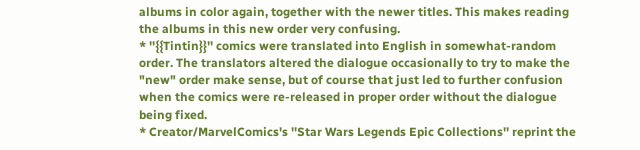albums in color again, together with the newer titles. This makes reading the albums in this new order very confusing.
* ''{{Tintin}}'' comics were translated into English in somewhat-random order. The translators altered the dialogue occasionally to try to make the "new" order make sense, but of course that just led to further confusion when the comics were re-released in proper order without the dialogue being fixed.
* Creator/MarvelComics's ''Star Wars Legends Epic Collections'' reprint the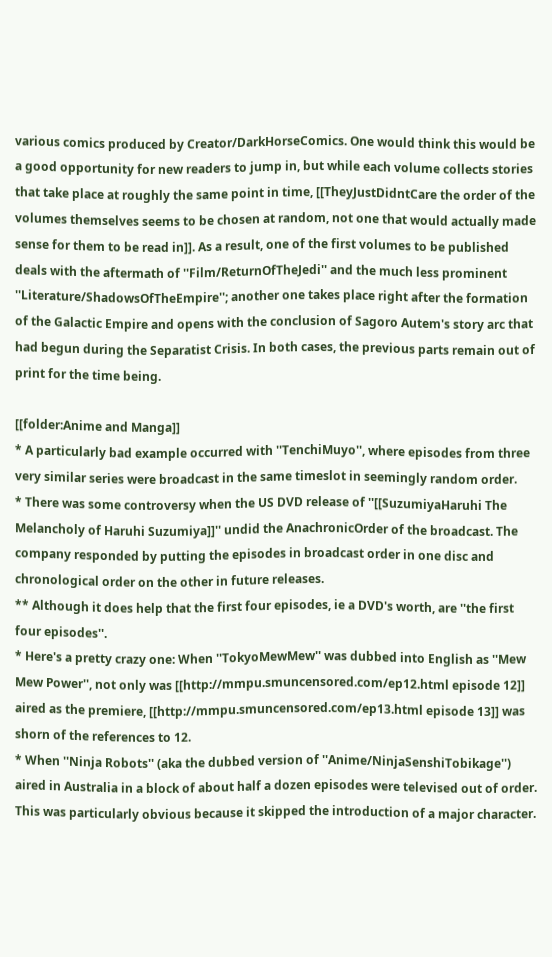various comics produced by Creator/DarkHorseComics. One would think this would be a good opportunity for new readers to jump in, but while each volume collects stories that take place at roughly the same point in time, [[TheyJustDidntCare the order of the volumes themselves seems to be chosen at random, not one that would actually made sense for them to be read in]]. As a result, one of the first volumes to be published deals with the aftermath of ''Film/ReturnOfTheJedi'' and the much less prominent ''Literature/ShadowsOfTheEmpire''; another one takes place right after the formation of the Galactic Empire and opens with the conclusion of Sagoro Autem's story arc that had begun during the Separatist Crisis. In both cases, the previous parts remain out of print for the time being.

[[folder:Anime and Manga]]
* A particularly bad example occurred with ''TenchiMuyo'', where episodes from three very similar series were broadcast in the same timeslot in seemingly random order.
* There was some controversy when the US DVD release of ''[[SuzumiyaHaruhi The Melancholy of Haruhi Suzumiya]]'' undid the AnachronicOrder of the broadcast. The company responded by putting the episodes in broadcast order in one disc and chronological order on the other in future releases.
** Although it does help that the first four episodes, ie a DVD's worth, are ''the first four episodes''.
* Here's a pretty crazy one: When ''TokyoMewMew'' was dubbed into English as ''Mew Mew Power'', not only was [[http://mmpu.smuncensored.com/ep12.html episode 12]] aired as the premiere, [[http://mmpu.smuncensored.com/ep13.html episode 13]] was shorn of the references to 12.
* When ''Ninja Robots'' (aka the dubbed version of ''Anime/NinjaSenshiTobikage'') aired in Australia in a block of about half a dozen episodes were televised out of order. This was particularly obvious because it skipped the introduction of a major character.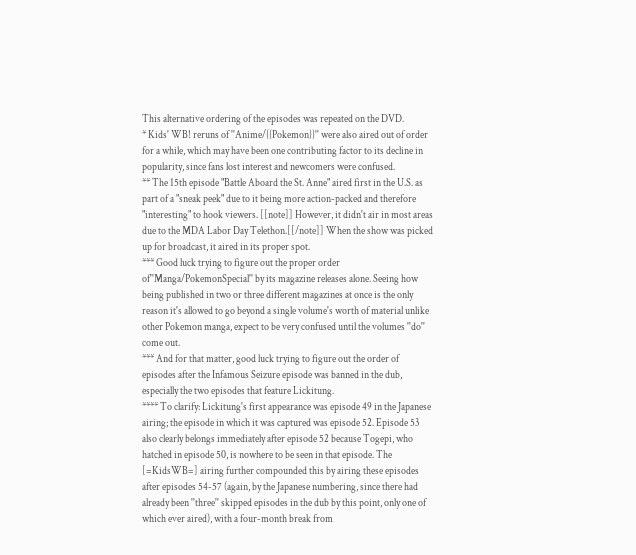This alternative ordering of the episodes was repeated on the DVD.
* Kids' WB! reruns of ''Anime/{{Pokemon}}'' were also aired out of order for a while, which may have been one contributing factor to its decline in popularity, since fans lost interest and newcomers were confused.
** The 15th episode "Battle Aboard the St. Anne" aired first in the U.S. as part of a "sneak peek" due to it being more action-packed and therefore "interesting" to hook viewers. [[note]] However, it didn't air in most areas due to the MDA Labor Day Telethon.[[/note]] When the show was picked up for broadcast, it aired in its proper spot.
*** Good luck trying to figure out the proper order of''Manga/PokemonSpecial'' by its magazine releases alone. Seeing how being published in two or three different magazines at once is the only reason it's allowed to go beyond a single volume's worth of material unlike other Pokemon manga, expect to be very confused until the volumes ''do'' come out.
*** And for that matter, good luck trying to figure out the order of episodes after the Infamous Seizure episode was banned in the dub, especially the two episodes that feature Lickitung.
**** To clarify: Lickitung's first appearance was episode 49 in the Japanese airing; the episode in which it was captured was episode 52. Episode 53 also clearly belongs immediately after episode 52 because Togepi, who hatched in episode 50, is nowhere to be seen in that episode. The [=KidsWB=] airing further compounded this by airing these episodes after episodes 54-57 (again, by the Japanese numbering, since there had already been ''three'' skipped episodes in the dub by this point, only one of which ever aired), with a four-month break from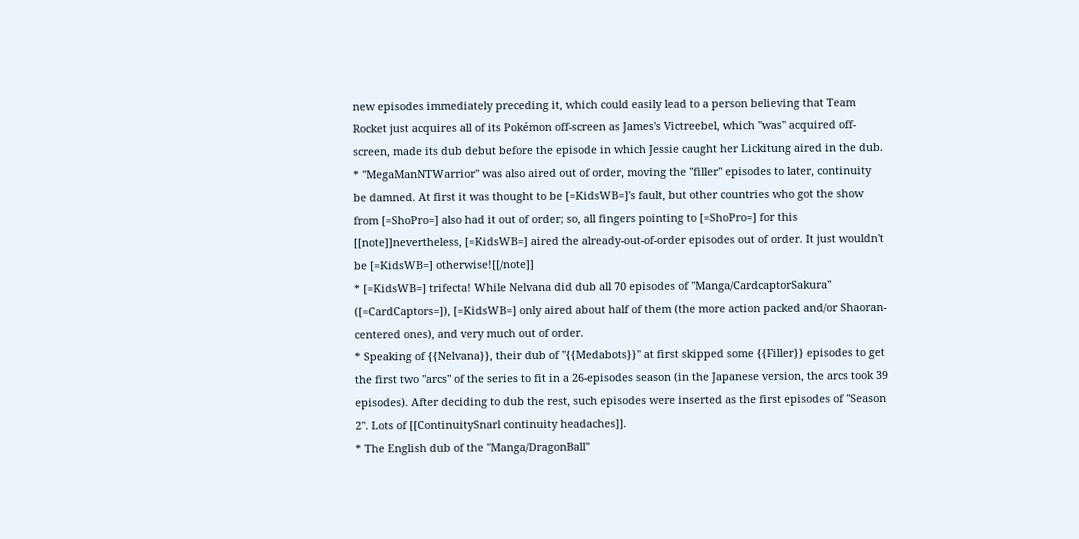new episodes immediately preceding it, which could easily lead to a person believing that Team Rocket just acquires all of its Pokémon off-screen as James's Victreebel, which ''was'' acquired off-screen, made its dub debut before the episode in which Jessie caught her Lickitung aired in the dub.
* ''MegaManNTWarrior'' was also aired out of order, moving the "filler" episodes to later, continuity be damned. At first it was thought to be [=KidsWB=]'s fault, but other countries who got the show from [=ShoPro=] also had it out of order; so, all fingers pointing to [=ShoPro=] for this [[note]]nevertheless, [=KidsWB=] aired the already-out-of-order episodes out of order. It just wouldn't be [=KidsWB=] otherwise![[/note]]
* [=KidsWB=] trifecta! While Nelvana did dub all 70 episodes of ''Manga/CardcaptorSakura'' ([=CardCaptors=]), [=KidsWB=] only aired about half of them (the more action packed and/or Shaoran-centered ones), and very much out of order.
* Speaking of {{Nelvana}}, their dub of ''{{Medabots}}'' at first skipped some {{Filler}} episodes to get the first two "arcs" of the series to fit in a 26-episodes season (in the Japanese version, the arcs took 39 episodes). After deciding to dub the rest, such episodes were inserted as the first episodes of "Season 2". Lots of [[ContinuitySnarl continuity headaches]].
* The English dub of the ''Manga/DragonBall''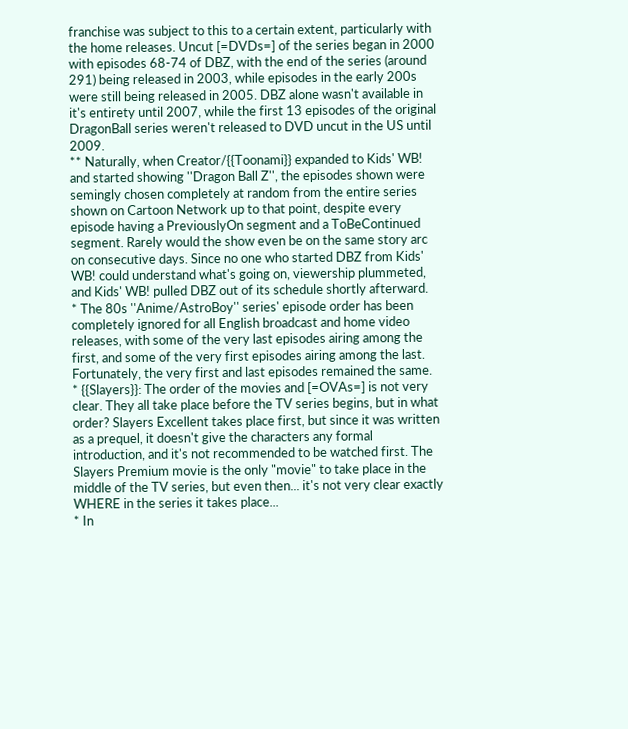franchise was subject to this to a certain extent, particularly with the home releases. Uncut [=DVDs=] of the series began in 2000 with episodes 68-74 of DBZ, with the end of the series (around 291) being released in 2003, while episodes in the early 200s were still being released in 2005. DBZ alone wasn't available in it's entirety until 2007, while the first 13 episodes of the original DragonBall series weren't released to DVD uncut in the US until 2009.
** Naturally, when Creator/{{Toonami}} expanded to Kids' WB! and started showing ''Dragon Ball Z'', the episodes shown were semingly chosen completely at random from the entire series shown on Cartoon Network up to that point, despite every episode having a PreviouslyOn segment and a ToBeContinued segment. Rarely would the show even be on the same story arc on consecutive days. Since no one who started DBZ from Kids' WB! could understand what's going on, viewership plummeted, and Kids' WB! pulled DBZ out of its schedule shortly afterward.
* The 80s ''Anime/AstroBoy'' series' episode order has been completely ignored for all English broadcast and home video releases, with some of the very last episodes airing among the first, and some of the very first episodes airing among the last. Fortunately, the very first and last episodes remained the same.
* {{Slayers}}: The order of the movies and [=OVAs=] is not very clear. They all take place before the TV series begins, but in what order? Slayers Excellent takes place first, but since it was written as a prequel, it doesn't give the characters any formal introduction, and it's not recommended to be watched first. The Slayers Premium movie is the only "movie" to take place in the middle of the TV series, but even then... it's not very clear exactly WHERE in the series it takes place...
* In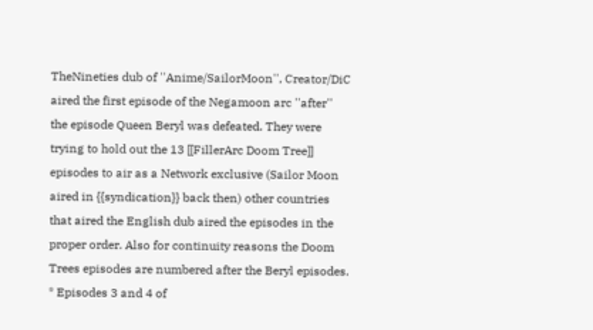TheNineties dub of ''Anime/SailorMoon'', Creator/DiC aired the first episode of the Negamoon arc ''after'' the episode Queen Beryl was defeated. They were trying to hold out the 13 [[FillerArc Doom Tree]] episodes to air as a Network exclusive (Sailor Moon aired in {{syndication}} back then) other countries that aired the English dub aired the episodes in the proper order. Also for continuity reasons the Doom Trees episodes are numbered after the Beryl episodes.
* Episodes 3 and 4 of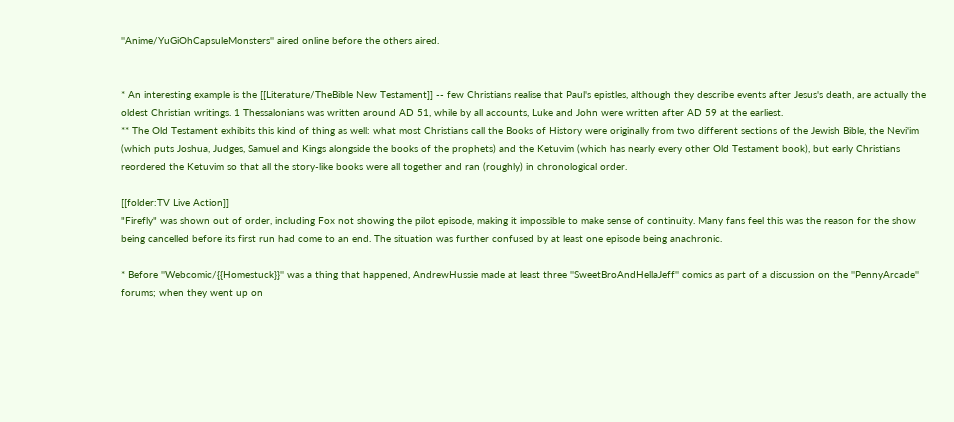''Anime/YuGiOhCapsuleMonsters'' aired online before the others aired.


* An interesting example is the [[Literature/TheBible New Testament]] -- few Christians realise that Paul's epistles, although they describe events after Jesus's death, are actually the oldest Christian writings. 1 Thessalonians was written around AD 51, while by all accounts, Luke and John were written after AD 59 at the earliest.
** The Old Testament exhibits this kind of thing as well: what most Christians call the Books of History were originally from two different sections of the Jewish Bible, the Nevi'im (which puts Joshua, Judges, Samuel and Kings alongside the books of the prophets) and the Ketuvim (which has nearly every other Old Testament book), but early Christians reordered the Ketuvim so that all the story-like books were all together and ran (roughly) in chronological order.

[[folder:TV Live Action]]
"Firefly" was shown out of order, including Fox not showing the pilot episode, making it impossible to make sense of continuity. Many fans feel this was the reason for the show being cancelled before its first run had come to an end. The situation was further confused by at least one episode being anachronic.

* Before ''Webcomic/{{Homestuck}}'' was a thing that happened, AndrewHussie made at least three ''SweetBroAndHellaJeff'' comics as part of a discussion on the ''PennyArcade'' forums; when they went up on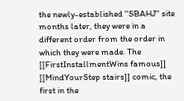the newly-established ''SBAHJ'' site months later, they were in a different order from the order in which they were made. The [[FirstInstallmentWins famous]] [[MindYourStep stairs]] comic, the first in the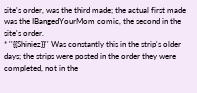site's order, was the third made; the actual first made was the IBangedYourMom comic, the second in the site's order.
* ''{{Shiniez}}'' Was constantly this in the strip's older days; the strips were posted in the order they were completed, not in the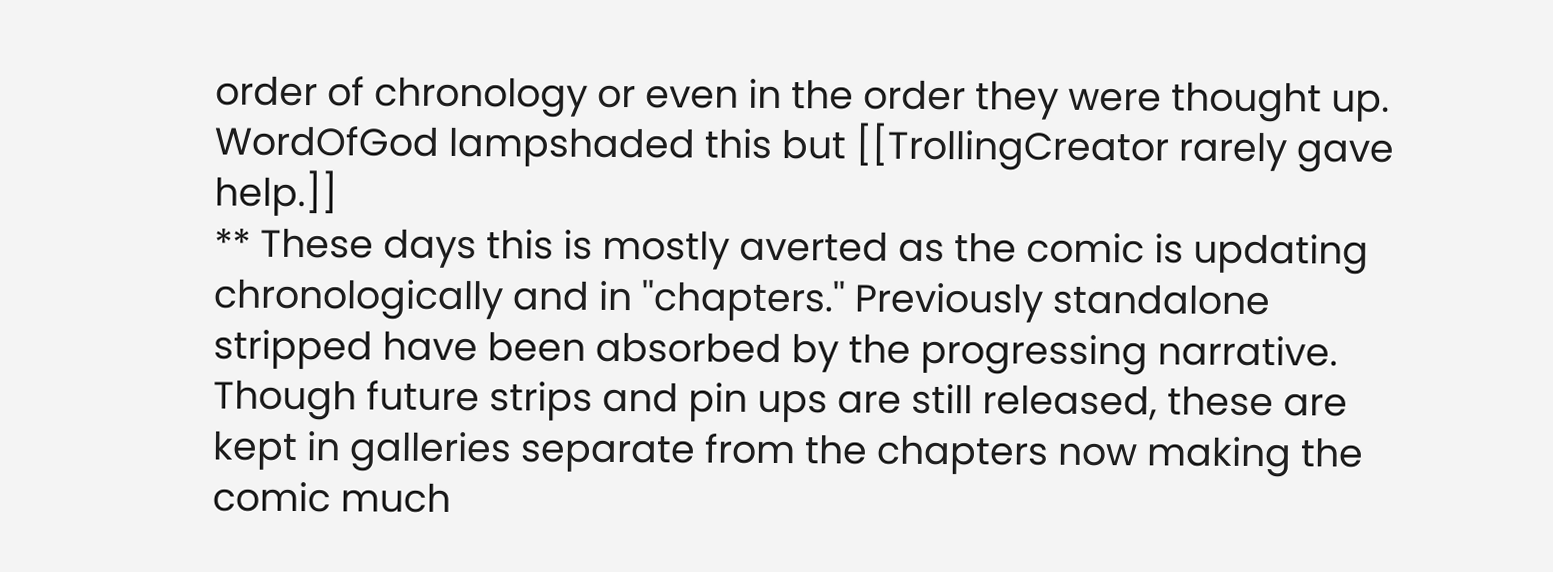order of chronology or even in the order they were thought up. WordOfGod lampshaded this but [[TrollingCreator rarely gave help.]]
** These days this is mostly averted as the comic is updating chronologically and in ''chapters.'' Previously standalone stripped have been absorbed by the progressing narrative. Though future strips and pin ups are still released, these are kept in galleries separate from the chapters now making the comic much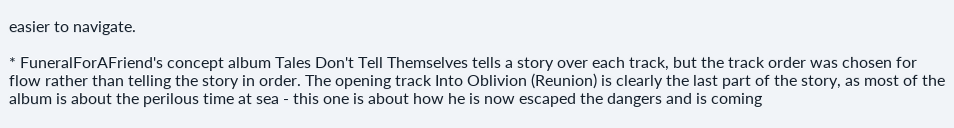easier to navigate.

* FuneralForAFriend's concept album Tales Don't Tell Themselves tells a story over each track, but the track order was chosen for flow rather than telling the story in order. The opening track Into Oblivion (Reunion) is clearly the last part of the story, as most of the album is about the perilous time at sea - this one is about how he is now escaped the dangers and is coming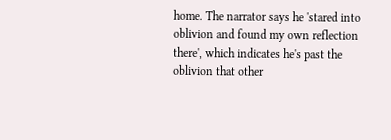home. The narrator says he 'stared into oblivion and found my own reflection there', which indicates he's past the oblivion that other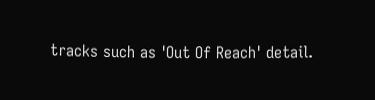tracks such as 'Out Of Reach' detail.